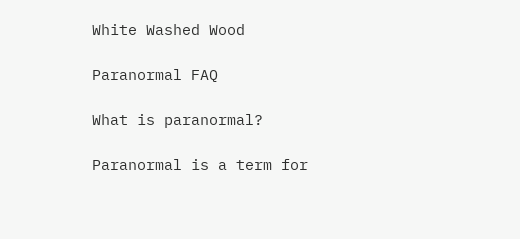White Washed Wood

Paranormal FAQ

What is paranormal?

Paranormal is a term for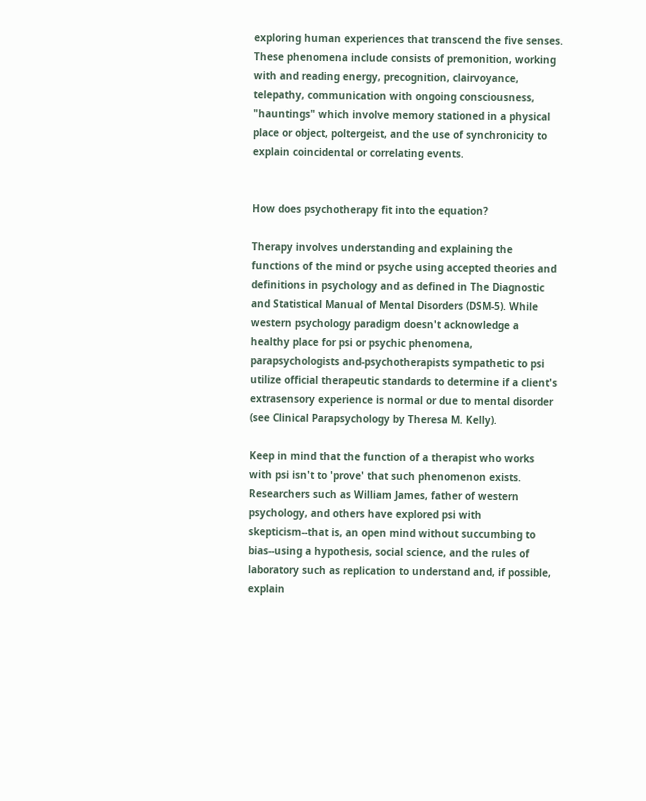exploring human experiences that transcend the five senses. These phenomena include consists of premonition, working with and reading energy, precognition, clairvoyance, telepathy, communication with ongoing consciousness, "hauntings" which involve memory stationed in a physical place or object, poltergeist, and the use of synchronicity to explain coincidental or correlating events.


How does psychotherapy fit into the equation?

Therapy involves understanding and explaining the functions of the mind or psyche using accepted theories and definitions in psychology and as defined in The Diagnostic and Statistical Manual of Mental Disorders (DSM-5). While western psychology paradigm doesn't acknowledge a healthy place for psi or psychic phenomena, parapsychologists and-psychotherapists sympathetic to psi utilize official therapeutic standards to determine if a client's extrasensory experience is normal or due to mental disorder (see Clinical Parapsychology by Theresa M. Kelly).

Keep in mind that the function of a therapist who works with psi isn't to 'prove' that such phenomenon exists. Researchers such as William James, father of western psychology, and others have explored psi with skepticism--that is, an open mind without succumbing to bias--using a hypothesis, social science, and the rules of laboratory such as replication to understand and, if possible, explain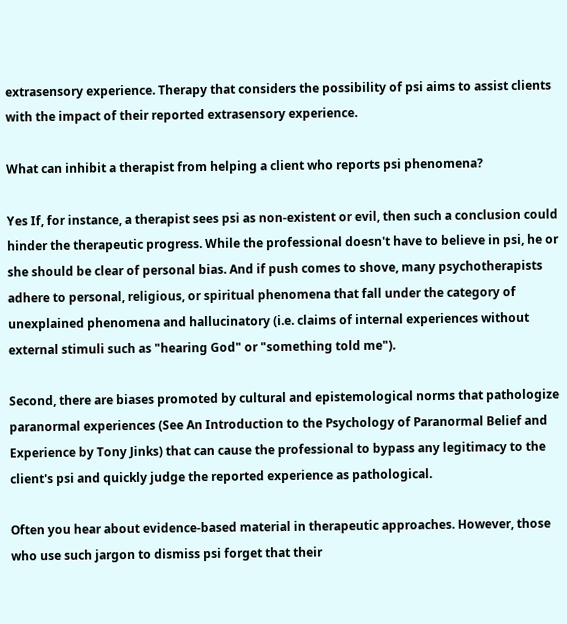extrasensory experience. Therapy that considers the possibility of psi aims to assist clients with the impact of their reported extrasensory experience.

What can inhibit a therapist from helping a client who reports psi phenomena?

Yes If, for instance, a therapist sees psi as non-existent or evil, then such a conclusion could hinder the therapeutic progress. While the professional doesn't have to believe in psi, he or she should be clear of personal bias. And if push comes to shove, many psychotherapists adhere to personal, religious, or spiritual phenomena that fall under the category of unexplained phenomena and hallucinatory (i.e. claims of internal experiences without external stimuli such as "hearing God" or "something told me").

Second, there are biases promoted by cultural and epistemological norms that pathologize paranormal experiences (See An Introduction to the Psychology of Paranormal Belief and Experience by Tony Jinks) that can cause the professional to bypass any legitimacy to the client's psi and quickly judge the reported experience as pathological.

Often you hear about evidence-based material in therapeutic approaches. However, those who use such jargon to dismiss psi forget that their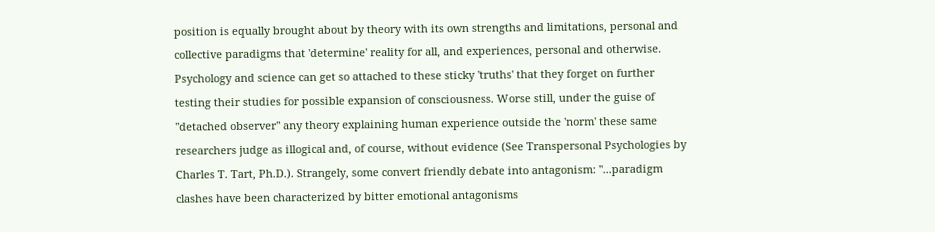position is equally brought about by theory with its own strengths and limitations, personal and collective paradigms that 'determine' reality for all, and experiences, personal and otherwise. Psychology and science can get so attached to these sticky 'truths' that they forget on further testing their studies for possible expansion of consciousness. Worse still, under the guise of "detached observer" any theory explaining human experience outside the 'norm' these same researchers judge as illogical and, of course, without evidence (See Transpersonal Psychologies by Charles T. Tart, Ph.D.). Strangely, some convert friendly debate into antagonism: "...paradigm clashes have been characterized by bitter emotional antagonisms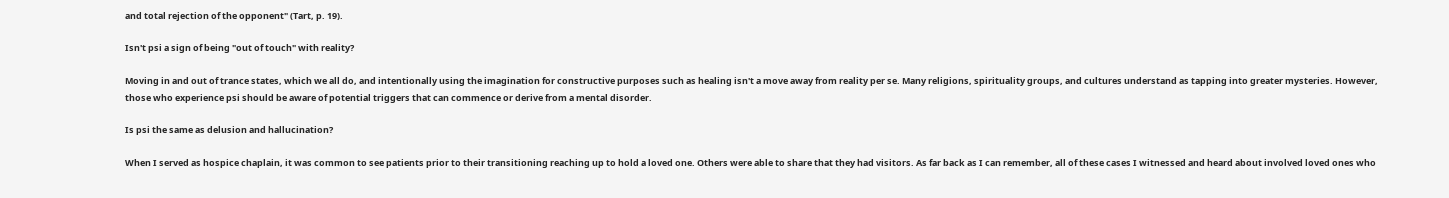and total rejection of the opponent" (Tart, p. 19).

Isn't psi a sign of being "out of touch" with reality?

Moving in and out of trance states, which we all do, and intentionally using the imagination for constructive purposes such as healing isn't a move away from reality per se. Many religions, spirituality groups, and cultures understand as tapping into greater mysteries. However, those who experience psi should be aware of potential triggers that can commence or derive from a mental disorder.

Is psi the same as delusion and hallucination?

When I served as hospice chaplain, it was common to see patients prior to their transitioning reaching up to hold a loved one. Others were able to share that they had visitors. As far back as I can remember, all of these cases I witnessed and heard about involved loved ones who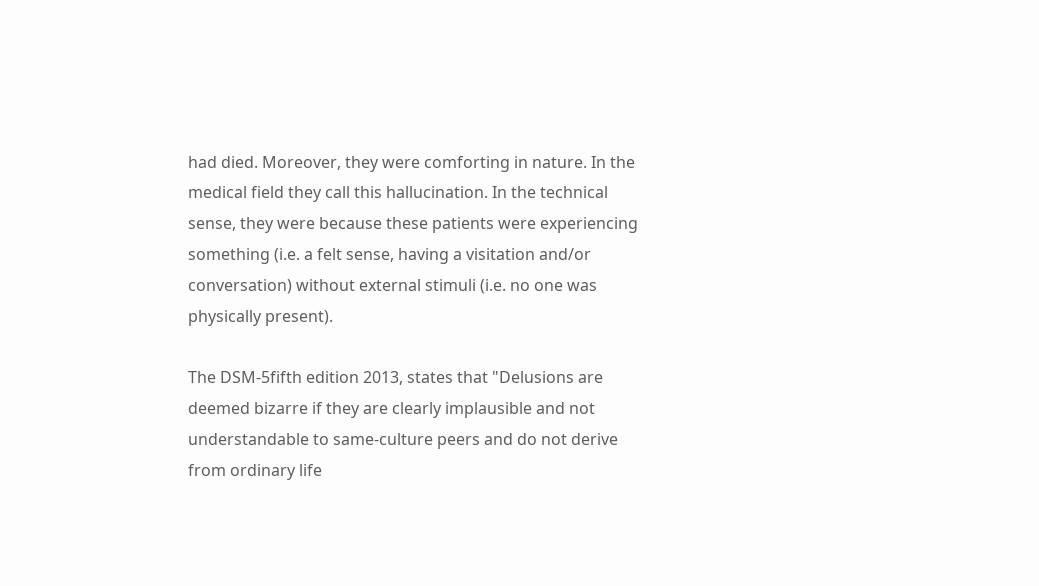had died. Moreover, they were comforting in nature. In the medical field they call this hallucination. In the technical sense, they were because these patients were experiencing something (i.e. a felt sense, having a visitation and/or conversation) without external stimuli (i.e. no one was physically present).

The DSM-5fifth edition 2013, states that "Delusions are deemed bizarre if they are clearly implausible and not understandable to same-culture peers and do not derive from ordinary life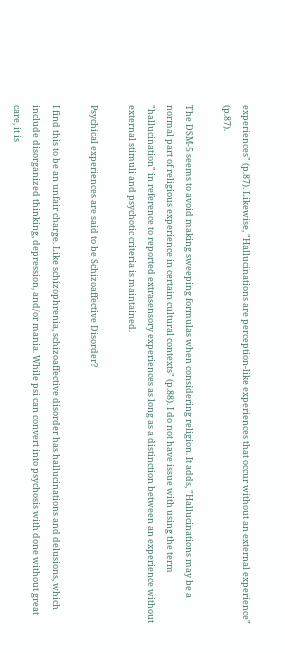experiences" (p.87). Likewise, "Hallucinations are perception-like experiences that occur without an external experience" (p.87).

The DSM-5 seems to avoid making sweeping formulas when considering religion. It adds, "Hallucinations may be a normal part of religious experience in certain cultural contexts" (p.88). I do not have issue with using the term "hallucination" in reference to reported extrasensory experiences as long as a distinction between an experience without external stimuli and psychotic criteria is maintained.

Psychical experiences are said to be Schizoaffective Disorder?

I find this to be an unfair charge. Like schizophrenia, schizoaffective disorder has hallucinations and delusions, which include disorganized thinking, depression, and/or mania. While psi can convert into psychosis with done without great care, it is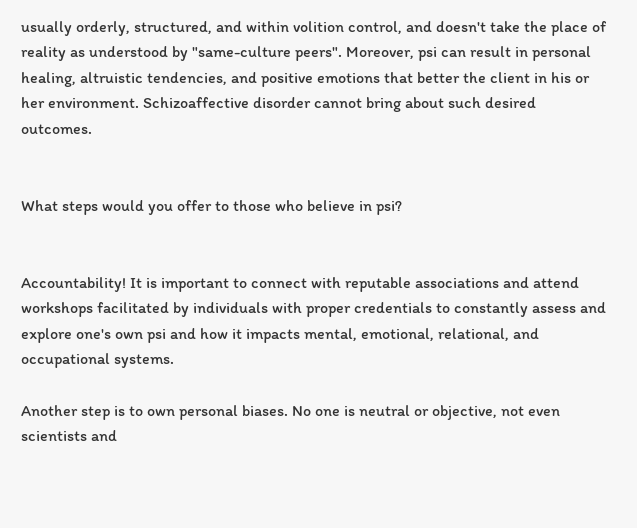usually orderly, structured, and within volition control, and doesn't take the place of reality as understood by "same-culture peers". Moreover, psi can result in personal healing, altruistic tendencies, and positive emotions that better the client in his or her environment. Schizoaffective disorder cannot bring about such desired outcomes.


What steps would you offer to those who believe in psi?


Accountability! It is important to connect with reputable associations and attend workshops facilitated by individuals with proper credentials to constantly assess and explore one's own psi and how it impacts mental, emotional, relational, and occupational systems.

Another step is to own personal biases. No one is neutral or objective, not even scientists and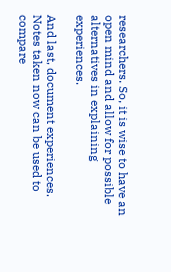researchers. So, it is wise to have an open mind and allow for possible alternatives in explaining experiences.

And last, document experiences. Notes taken now can be used to compare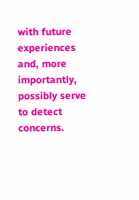with future experiences and, more importantly, possibly serve to detect concerns.